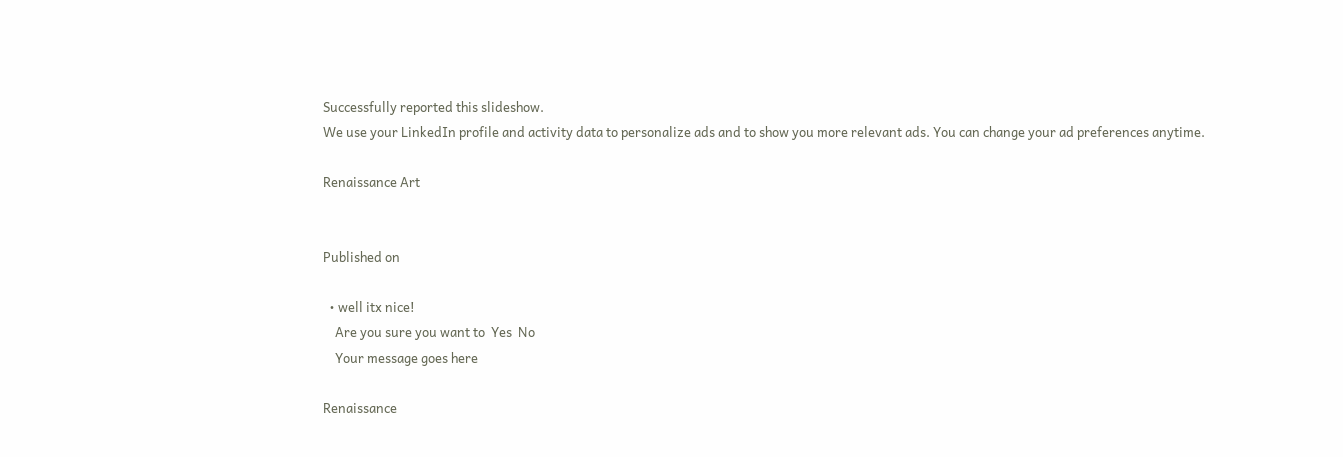Successfully reported this slideshow.
We use your LinkedIn profile and activity data to personalize ads and to show you more relevant ads. You can change your ad preferences anytime.

Renaissance Art


Published on

  • well itx nice!
    Are you sure you want to  Yes  No
    Your message goes here

Renaissance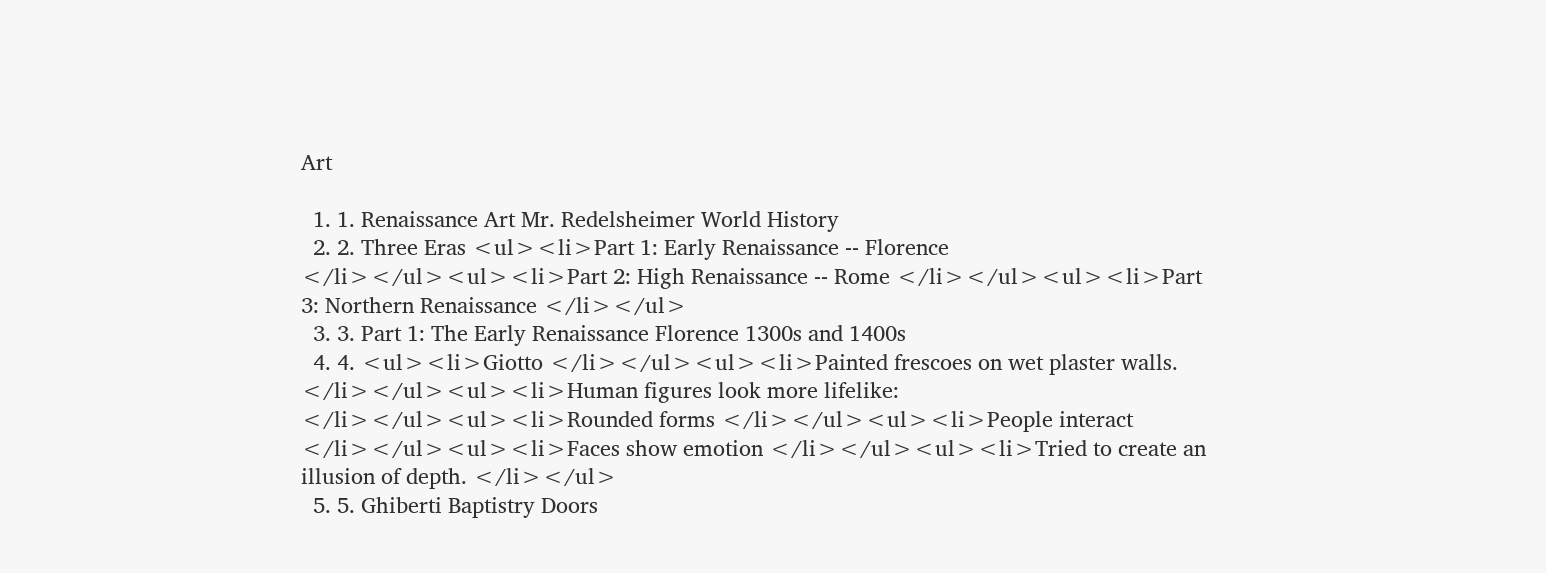Art

  1. 1. Renaissance Art Mr. Redelsheimer World History
  2. 2. Three Eras <ul><li>Part 1: Early Renaissance -- Florence </li></ul><ul><li>Part 2: High Renaissance -- Rome </li></ul><ul><li>Part 3: Northern Renaissance </li></ul>
  3. 3. Part 1: The Early Renaissance Florence 1300s and 1400s
  4. 4. <ul><li>Giotto </li></ul><ul><li>Painted frescoes on wet plaster walls. </li></ul><ul><li>Human figures look more lifelike: </li></ul><ul><li>Rounded forms </li></ul><ul><li>People interact </li></ul><ul><li>Faces show emotion </li></ul><ul><li>Tried to create an illusion of depth. </li></ul>
  5. 5. Ghiberti Baptistry Doors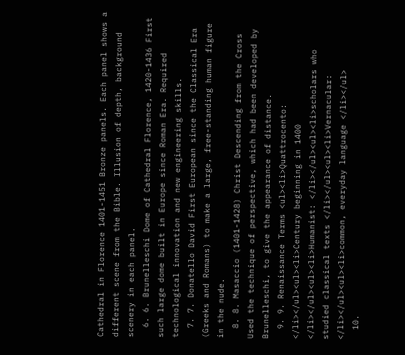Cathedral in Florence 1401-1451 Bronze panels. Each panel shows a different scene from the Bible. Illusion of depth, background scenery in each panel.
  6. 6. Brunelleschi Dome of Cathedral Florence, 1420-1436 First such large dome built in Europe since Roman Era. Required technological innovation and new engineering skills.
  7. 7. Donatello David First European since the Classical Era (Greeks and Romans) to make a large, free-standing human figure in the nude.
  8. 8. Masaccio (1401-1428) Christ Descending from the Cross Used the technique of perspective, which had been developed by Brunelleschi, to give the appearance of distance.
  9. 9. Renaissance Terms <ul><li>Quattrocento: </li></ul><ul><li>Century beginning in 1400 </li></ul><ul><li>Humanist: </li></ul><ul><li>scholars who studied classical texts </li></ul><ul><li>Vernacular: </li></ul><ul><li>common, everyday language </li></ul>
  10.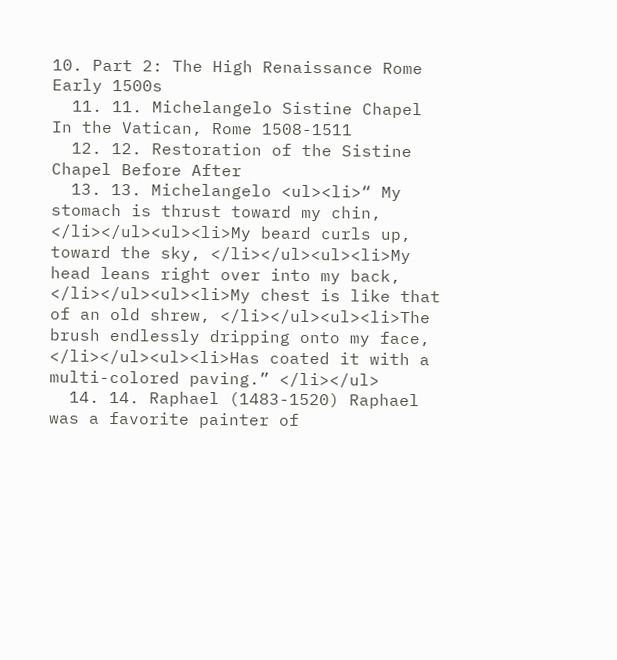10. Part 2: The High Renaissance Rome Early 1500s
  11. 11. Michelangelo Sistine Chapel In the Vatican, Rome 1508-1511
  12. 12. Restoration of the Sistine Chapel Before After
  13. 13. Michelangelo <ul><li>“ My stomach is thrust toward my chin, </li></ul><ul><li>My beard curls up, toward the sky, </li></ul><ul><li>My head leans right over into my back, </li></ul><ul><li>My chest is like that of an old shrew, </li></ul><ul><li>The brush endlessly dripping onto my face, </li></ul><ul><li>Has coated it with a multi-colored paving.” </li></ul>
  14. 14. Raphael (1483-1520) Raphael was a favorite painter of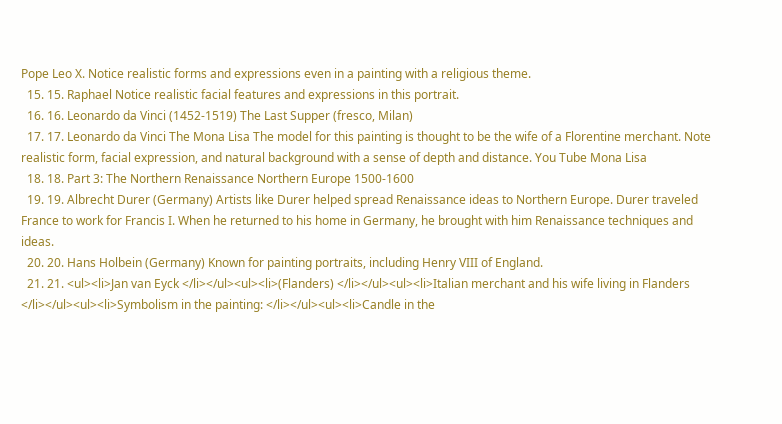Pope Leo X. Notice realistic forms and expressions even in a painting with a religious theme.
  15. 15. Raphael Notice realistic facial features and expressions in this portrait.
  16. 16. Leonardo da Vinci (1452-1519) The Last Supper (fresco, Milan)
  17. 17. Leonardo da Vinci The Mona Lisa The model for this painting is thought to be the wife of a Florentine merchant. Note realistic form, facial expression, and natural background with a sense of depth and distance. You Tube Mona Lisa
  18. 18. Part 3: The Northern Renaissance Northern Europe 1500-1600
  19. 19. Albrecht Durer (Germany) Artists like Durer helped spread Renaissance ideas to Northern Europe. Durer traveled France to work for Francis I. When he returned to his home in Germany, he brought with him Renaissance techniques and ideas.
  20. 20. Hans Holbein (Germany) Known for painting portraits, including Henry VIII of England.
  21. 21. <ul><li>Jan van Eyck </li></ul><ul><li>(Flanders) </li></ul><ul><li>Italian merchant and his wife living in Flanders </li></ul><ul><li>Symbolism in the painting: </li></ul><ul><li>Candle in the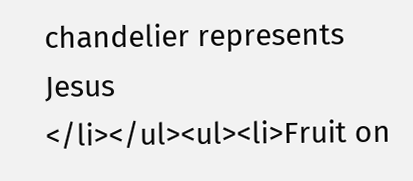chandelier represents Jesus </li></ul><ul><li>Fruit on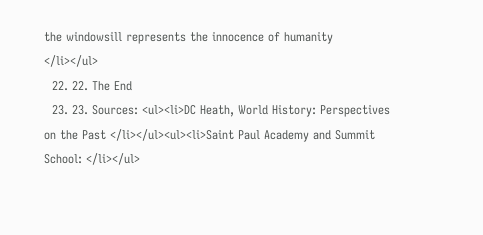the windowsill represents the innocence of humanity </li></ul>
  22. 22. The End
  23. 23. Sources: <ul><li>DC Heath, World History: Perspectives on the Past </li></ul><ul><li>Saint Paul Academy and Summit School: </li></ul>